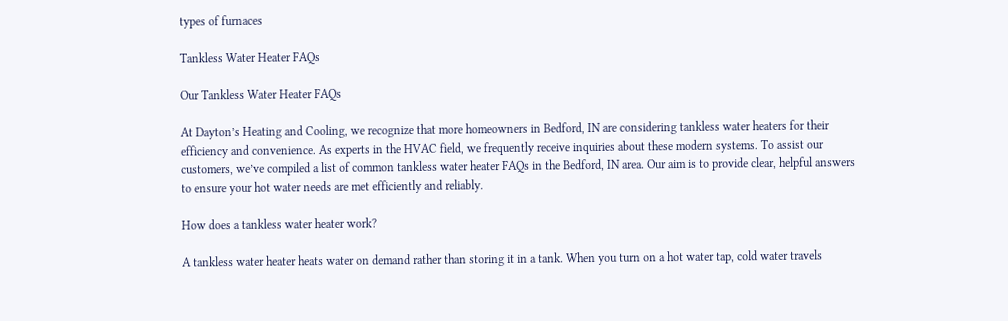types of furnaces

Tankless Water Heater FAQs

Our Tankless Water Heater FAQs

At Dayton’s Heating and Cooling, we recognize that more homeowners in Bedford, IN are considering tankless water heaters for their efficiency and convenience. As experts in the HVAC field, we frequently receive inquiries about these modern systems. To assist our customers, we’ve compiled a list of common tankless water heater FAQs in the Bedford, IN area. Our aim is to provide clear, helpful answers to ensure your hot water needs are met efficiently and reliably.

How does a tankless water heater work?

A tankless water heater heats water on demand rather than storing it in a tank. When you turn on a hot water tap, cold water travels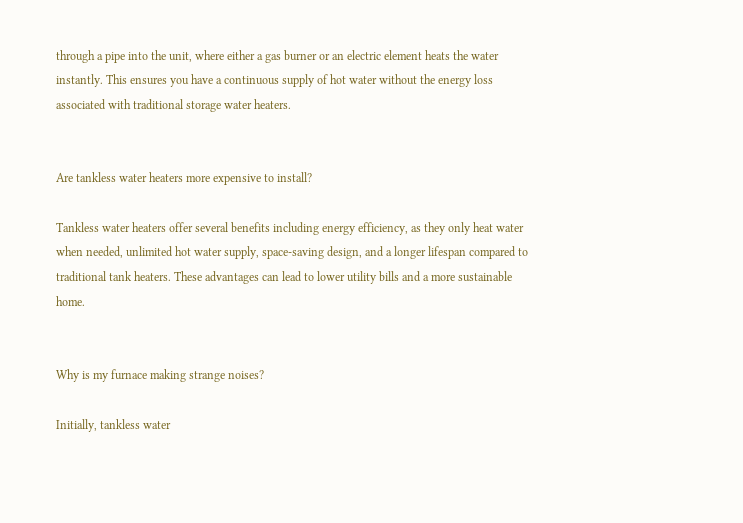through a pipe into the unit, where either a gas burner or an electric element heats the water instantly. This ensures you have a continuous supply of hot water without the energy loss associated with traditional storage water heaters.


Are tankless water heaters more expensive to install?

Tankless water heaters offer several benefits including energy efficiency, as they only heat water when needed, unlimited hot water supply, space-saving design, and a longer lifespan compared to traditional tank heaters. These advantages can lead to lower utility bills and a more sustainable home.


Why is my furnace making strange noises?

Initially, tankless water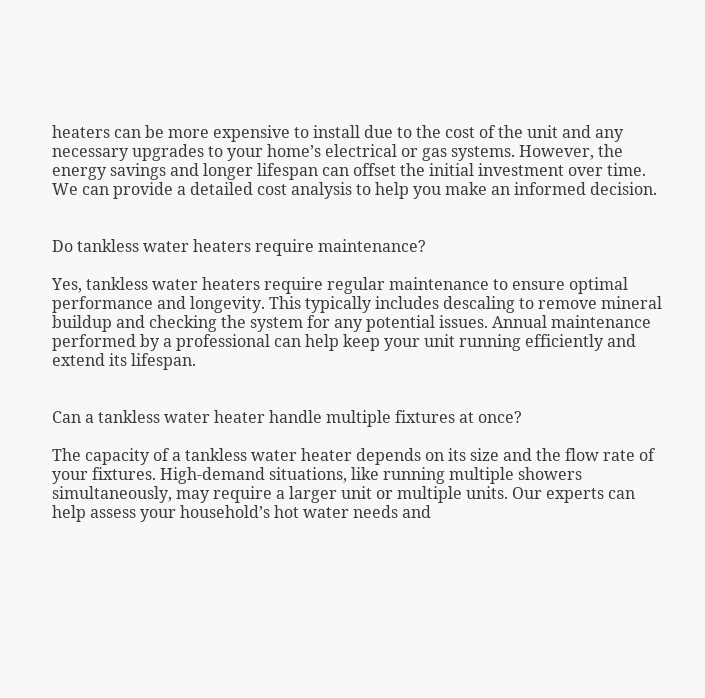heaters can be more expensive to install due to the cost of the unit and any necessary upgrades to your home’s electrical or gas systems. However, the energy savings and longer lifespan can offset the initial investment over time. We can provide a detailed cost analysis to help you make an informed decision.


Do tankless water heaters require maintenance?

Yes, tankless water heaters require regular maintenance to ensure optimal performance and longevity. This typically includes descaling to remove mineral buildup and checking the system for any potential issues. Annual maintenance performed by a professional can help keep your unit running efficiently and extend its lifespan.


Can a tankless water heater handle multiple fixtures at once?

The capacity of a tankless water heater depends on its size and the flow rate of your fixtures. High-demand situations, like running multiple showers simultaneously, may require a larger unit or multiple units. Our experts can help assess your household’s hot water needs and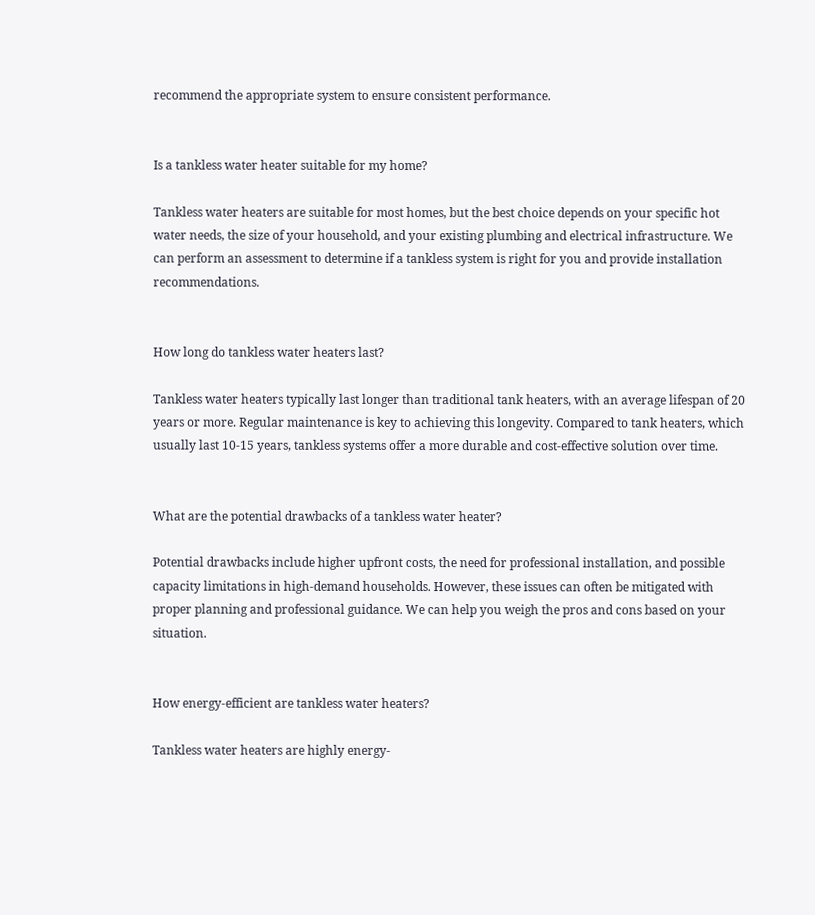recommend the appropriate system to ensure consistent performance.


Is a tankless water heater suitable for my home?

Tankless water heaters are suitable for most homes, but the best choice depends on your specific hot water needs, the size of your household, and your existing plumbing and electrical infrastructure. We can perform an assessment to determine if a tankless system is right for you and provide installation recommendations.


How long do tankless water heaters last?

Tankless water heaters typically last longer than traditional tank heaters, with an average lifespan of 20 years or more. Regular maintenance is key to achieving this longevity. Compared to tank heaters, which usually last 10-15 years, tankless systems offer a more durable and cost-effective solution over time.


What are the potential drawbacks of a tankless water heater?

Potential drawbacks include higher upfront costs, the need for professional installation, and possible capacity limitations in high-demand households. However, these issues can often be mitigated with proper planning and professional guidance. We can help you weigh the pros and cons based on your situation.


How energy-efficient are tankless water heaters?

Tankless water heaters are highly energy-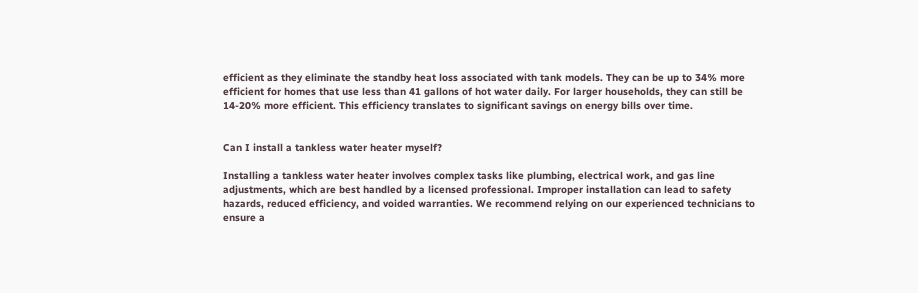efficient as they eliminate the standby heat loss associated with tank models. They can be up to 34% more efficient for homes that use less than 41 gallons of hot water daily. For larger households, they can still be 14-20% more efficient. This efficiency translates to significant savings on energy bills over time.


Can I install a tankless water heater myself?

Installing a tankless water heater involves complex tasks like plumbing, electrical work, and gas line adjustments, which are best handled by a licensed professional. Improper installation can lead to safety hazards, reduced efficiency, and voided warranties. We recommend relying on our experienced technicians to ensure a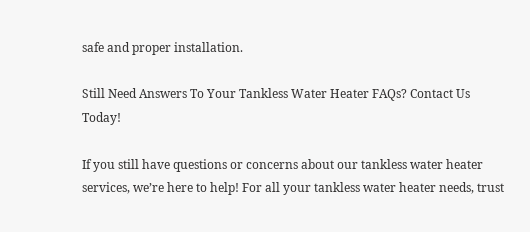safe and proper installation.

Still Need Answers To Your Tankless Water Heater FAQs? Contact Us Today!

If you still have questions or concerns about our tankless water heater services, we’re here to help! For all your tankless water heater needs, trust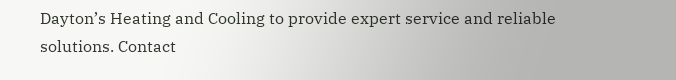Dayton’s Heating and Cooling to provide expert service and reliable solutions. Contact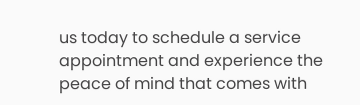us today to schedule a service appointment and experience the peace of mind that comes with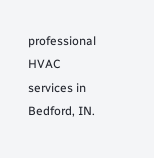professional HVAC services in Bedford, IN.